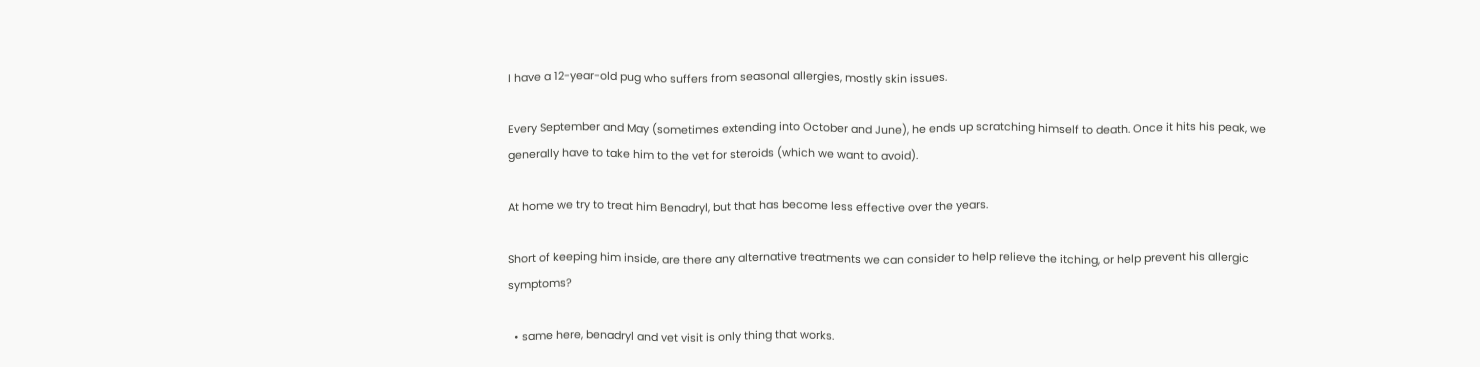I have a 12-year-old pug who suffers from seasonal allergies, mostly skin issues.

Every September and May (sometimes extending into October and June), he ends up scratching himself to death. Once it hits his peak, we generally have to take him to the vet for steroids (which we want to avoid).

At home we try to treat him Benadryl, but that has become less effective over the years.

Short of keeping him inside, are there any alternative treatments we can consider to help relieve the itching, or help prevent his allergic symptoms?

  • same here, benadryl and vet visit is only thing that works.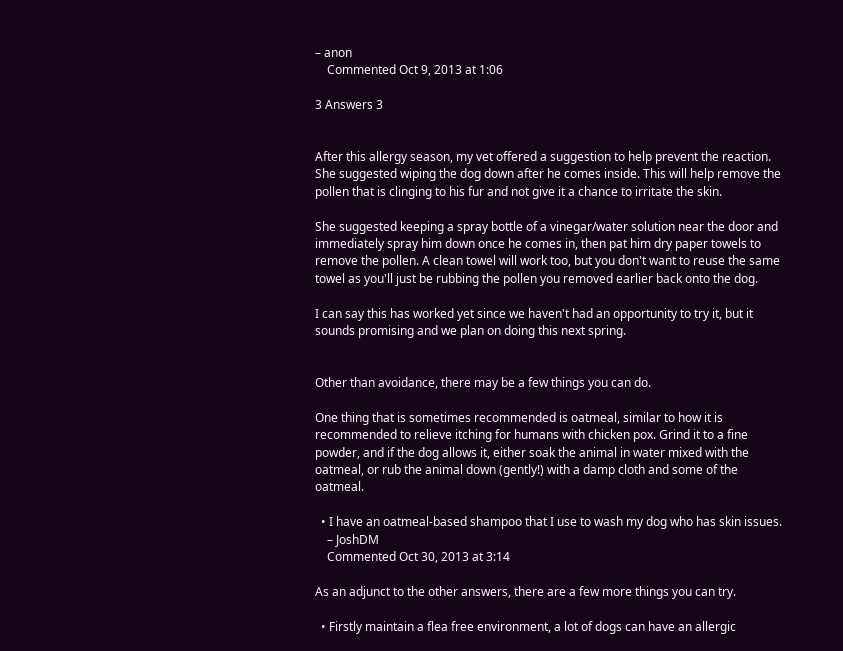– anon
    Commented Oct 9, 2013 at 1:06

3 Answers 3


After this allergy season, my vet offered a suggestion to help prevent the reaction. She suggested wiping the dog down after he comes inside. This will help remove the pollen that is clinging to his fur and not give it a chance to irritate the skin.

She suggested keeping a spray bottle of a vinegar/water solution near the door and immediately spray him down once he comes in, then pat him dry paper towels to remove the pollen. A clean towel will work too, but you don't want to reuse the same towel as you'll just be rubbing the pollen you removed earlier back onto the dog.

I can say this has worked yet since we haven't had an opportunity to try it, but it sounds promising and we plan on doing this next spring.


Other than avoidance, there may be a few things you can do.

One thing that is sometimes recommended is oatmeal, similar to how it is recommended to relieve itching for humans with chicken pox. Grind it to a fine powder, and if the dog allows it, either soak the animal in water mixed with the oatmeal, or rub the animal down (gently!) with a damp cloth and some of the oatmeal.

  • I have an oatmeal-based shampoo that I use to wash my dog who has skin issues.
    – JoshDM
    Commented Oct 30, 2013 at 3:14

As an adjunct to the other answers, there are a few more things you can try.

  • Firstly maintain a flea free environment, a lot of dogs can have an allergic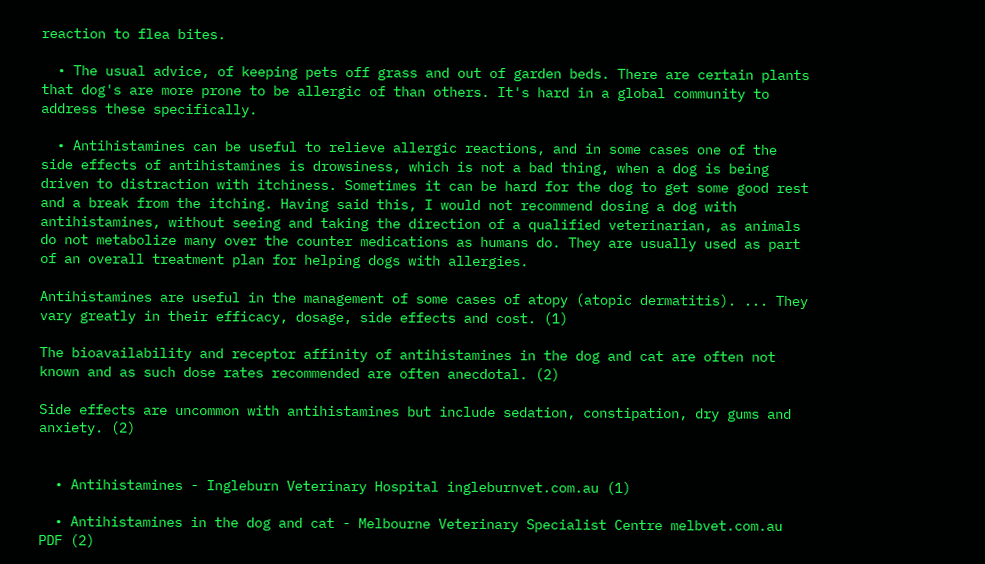reaction to flea bites.

  • The usual advice, of keeping pets off grass and out of garden beds. There are certain plants that dog's are more prone to be allergic of than others. It's hard in a global community to address these specifically.

  • Antihistamines can be useful to relieve allergic reactions, and in some cases one of the side effects of antihistamines is drowsiness, which is not a bad thing, when a dog is being driven to distraction with itchiness. Sometimes it can be hard for the dog to get some good rest and a break from the itching. Having said this, I would not recommend dosing a dog with antihistamines, without seeing and taking the direction of a qualified veterinarian, as animals do not metabolize many over the counter medications as humans do. They are usually used as part of an overall treatment plan for helping dogs with allergies.

Antihistamines are useful in the management of some cases of atopy (atopic dermatitis). ... They vary greatly in their efficacy, dosage, side effects and cost. (1)

The bioavailability and receptor affinity of antihistamines in the dog and cat are often not known and as such dose rates recommended are often anecdotal. (2)

Side effects are uncommon with antihistamines but include sedation, constipation, dry gums and anxiety. (2)


  • Antihistamines - Ingleburn Veterinary Hospital ingleburnvet.com.au (1)

  • Antihistamines in the dog and cat - Melbourne Veterinary Specialist Centre melbvet.com.au PDF (2)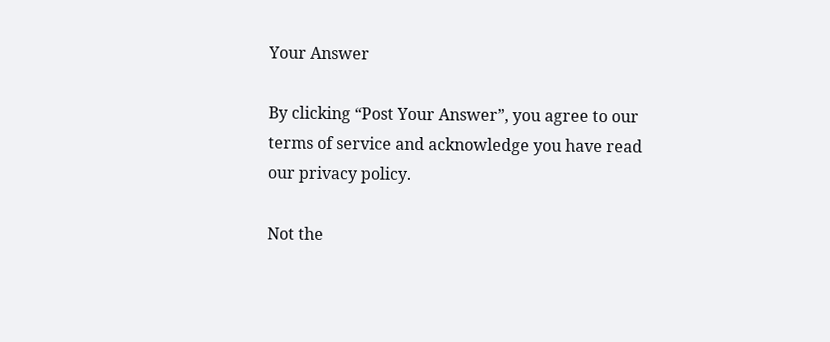Your Answer

By clicking “Post Your Answer”, you agree to our terms of service and acknowledge you have read our privacy policy.

Not the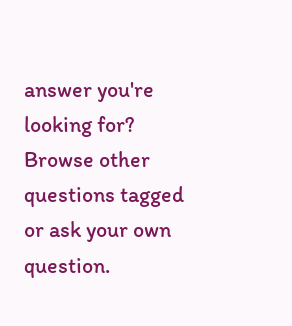answer you're looking for? Browse other questions tagged or ask your own question.